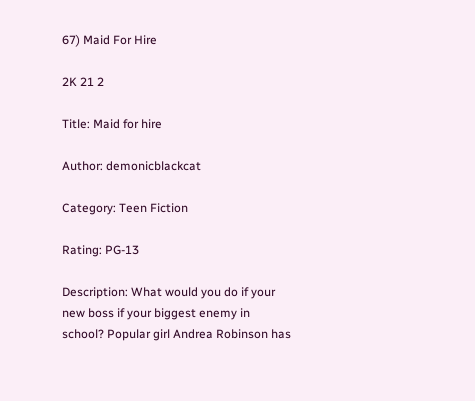67) Maid For Hire

2K 21 2

Title: Maid for hire

Author: demonicblackcat

Category: Teen Fiction

Rating: PG-13

Description: What would you do if your new boss if your biggest enemy in school? Popular girl Andrea Robinson has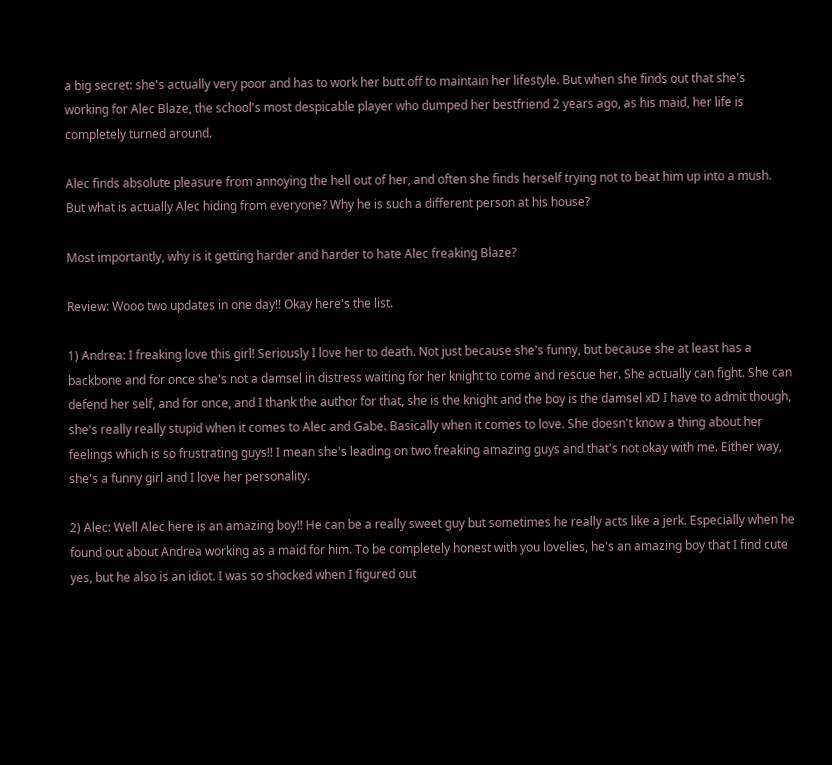a big secret: she's actually very poor and has to work her butt off to maintain her lifestyle. But when she finds out that she's working for Alec Blaze, the school's most despicable player who dumped her bestfriend 2 years ago, as his maid, her life is completely turned around.

Alec finds absolute pleasure from annoying the hell out of her, and often she finds herself trying not to beat him up into a mush. But what is actually Alec hiding from everyone? Why he is such a different person at his house?

Most importantly, why is it getting harder and harder to hate Alec freaking Blaze?

Review: Wooo two updates in one day!! Okay here's the list.

1) Andrea: I freaking love this girl! Seriously I love her to death. Not just because she's funny, but because she at least has a backbone and for once she's not a damsel in distress waiting for her knight to come and rescue her. She actually can fight. She can defend her self, and for once, and I thank the author for that, she is the knight and the boy is the damsel xD I have to admit though, she's really really stupid when it comes to Alec and Gabe. Basically when it comes to love. She doesn't know a thing about her feelings which is so frustrating guys!! I mean she's leading on two freaking amazing guys and that's not okay with me. Either way, she's a funny girl and I love her personality.

2) Alec: Well Alec here is an amazing boy!! He can be a really sweet guy but sometimes he really acts like a jerk. Especially when he found out about Andrea working as a maid for him. To be completely honest with you lovelies, he's an amazing boy that I find cute yes, but he also is an idiot. I was so shocked when I figured out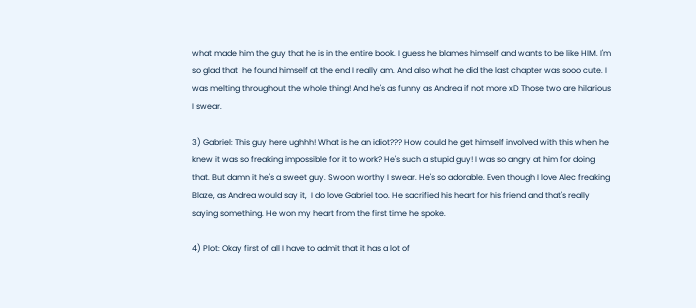what made him the guy that he is in the entire book. I guess he blames himself and wants to be like HIM. I'm so glad that  he found himself at the end I really am. And also what he did the last chapter was sooo cute. I was melting throughout the whole thing! And he's as funny as Andrea if not more xD Those two are hilarious I swear.

3) Gabriel: This guy here ughhh! What is he an idiot??? How could he get himself involved with this when he knew it was so freaking impossible for it to work? He's such a stupid guy! I was so angry at him for doing that. But damn it he's a sweet guy. Swoon worthy I swear. He's so adorable. Even though I love Alec freaking Blaze, as Andrea would say it,  I do love Gabriel too. He sacrified his heart for his friend and that's really saying something. He won my heart from the first time he spoke.

4) Plot: Okay first of all I have to admit that it has a lot of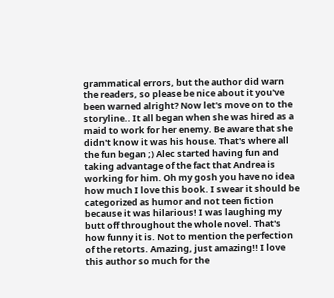grammatical errors, but the author did warn the readers, so please be nice about it you've been warned alright? Now let's move on to the storyline.. It all began when she was hired as a maid to work for her enemy. Be aware that she didn't know it was his house. That's where all the fun began ;) Alec started having fun and taking advantage of the fact that Andrea is working for him. Oh my gosh you have no idea how much I love this book. I swear it should be categorized as humor and not teen fiction because it was hilarious! I was laughing my butt off throughout the whole novel. That's how funny it is. Not to mention the perfection of the retorts. Amazing, just amazing!! I love this author so much for the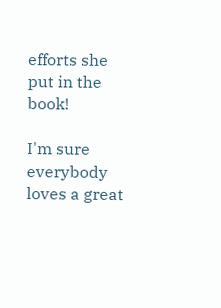efforts she put in the book!

I'm sure everybody loves a great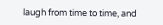laugh from time to time, and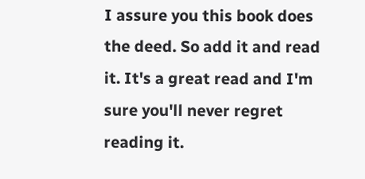I assure you this book does the deed. So add it and read it. It's a great read and I'm sure you'll never regret reading it.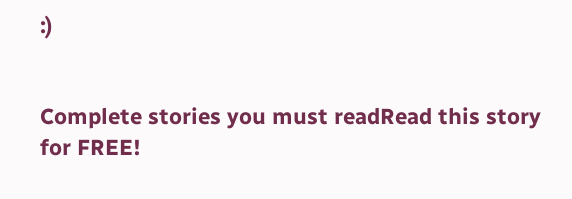:)


Complete stories you must readRead this story for FREE!